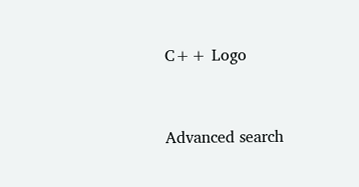C++ Logo


Advanced search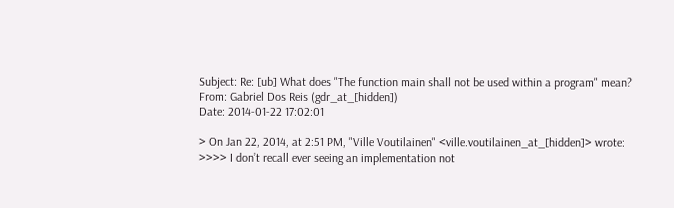Subject: Re: [ub] What does "The function main shall not be used within a program" mean?
From: Gabriel Dos Reis (gdr_at_[hidden])
Date: 2014-01-22 17:02:01

> On Jan 22, 2014, at 2:51 PM, "Ville Voutilainen" <ville.voutilainen_at_[hidden]> wrote:
>>>> I don’t recall ever seeing an implementation not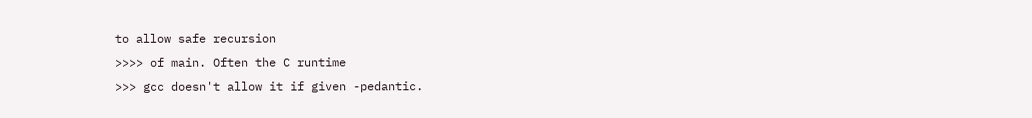to allow safe recursion
>>>> of main. Often the C runtime
>>> gcc doesn't allow it if given -pedantic.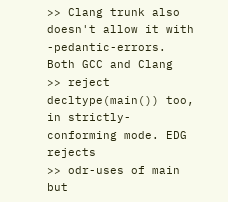>> Clang trunk also doesn't allow it with -pedantic-errors. Both GCC and Clang
>> reject decltype(main()) too, in strictly-conforming mode. EDG rejects
>> odr-uses of main but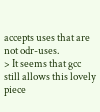accepts uses that are not odr-uses.
> It seems that gcc still allows this lovely piece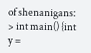of shenanigans:
> int main() {int y =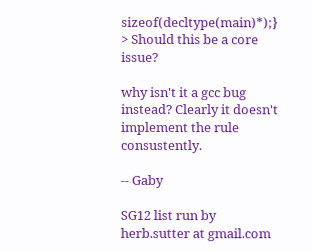sizeof(decltype(main)*);}
> Should this be a core issue?

why isn't it a gcc bug instead? Clearly it doesn't implement the rule consustently.

-- Gaby

SG12 list run by herb.sutter at gmail.com